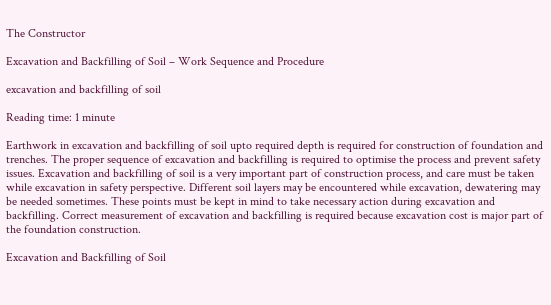The Constructor

Excavation and Backfilling of Soil – Work Sequence and Procedure

excavation and backfilling of soil

Reading time: 1 minute

Earthwork in excavation and backfilling of soil upto required depth is required for construction of foundation and trenches. The proper sequence of excavation and backfilling is required to optimise the process and prevent safety issues. Excavation and backfilling of soil is a very important part of construction process, and care must be taken while excavation in safety perspective. Different soil layers may be encountered while excavation, dewatering may be needed sometimes. These points must be kept in mind to take necessary action during excavation and backfilling. Correct measurement of excavation and backfilling is required because excavation cost is major part of the foundation construction.

Excavation and Backfilling of Soil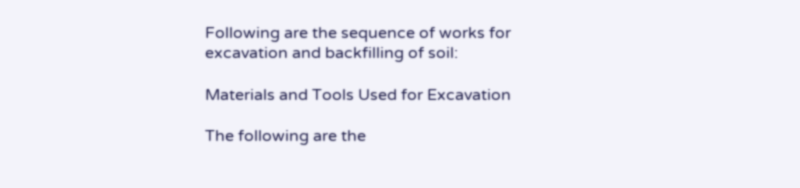Following are the sequence of works for excavation and backfilling of soil:

Materials and Tools Used for Excavation

The following are the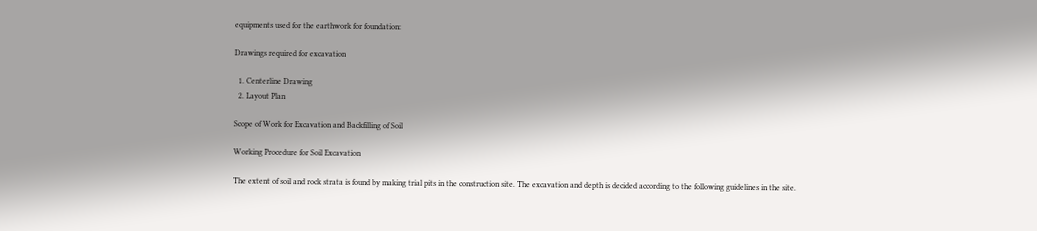equipments used for the earthwork for foundation:

Drawings required for excavation

  1. Centerline Drawing
  2. Layout Plan

Scope of Work for Excavation and Backfilling of Soil

Working Procedure for Soil Excavation

The extent of soil and rock strata is found by making trial pits in the construction site. The excavation and depth is decided according to the following guidelines in the site.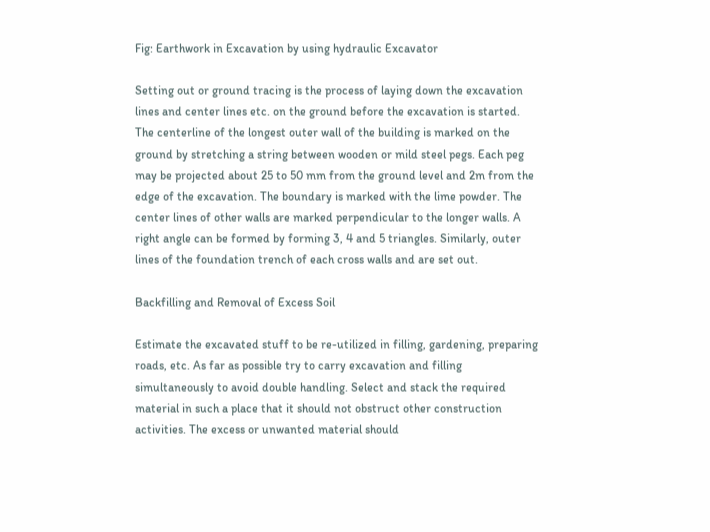Fig: Earthwork in Excavation by using hydraulic Excavator

Setting out or ground tracing is the process of laying down the excavation lines and center lines etc. on the ground before the excavation is started. The centerline of the longest outer wall of the building is marked on the ground by stretching a string between wooden or mild steel pegs. Each peg may be projected about 25 to 50 mm from the ground level and 2m from the edge of the excavation. The boundary is marked with the lime powder. The center lines of other walls are marked perpendicular to the longer walls. A right angle can be formed by forming 3, 4 and 5 triangles. Similarly, outer lines of the foundation trench of each cross walls and are set out.

Backfilling and Removal of Excess Soil

Estimate the excavated stuff to be re-utilized in filling, gardening, preparing roads, etc. As far as possible try to carry excavation and filling simultaneously to avoid double handling. Select and stack the required material in such a place that it should not obstruct other construction activities. The excess or unwanted material should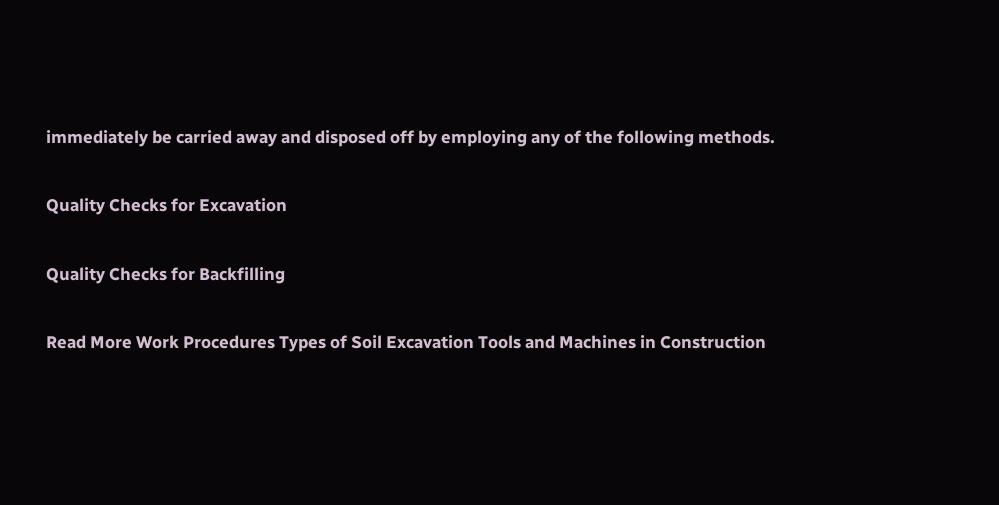immediately be carried away and disposed off by employing any of the following methods.

Quality Checks for Excavation

Quality Checks for Backfilling

Read More Work Procedures Types of Soil Excavation Tools and Machines in Construction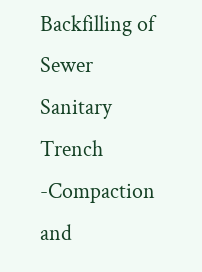Backfilling of Sewer Sanitary Trench -Compaction and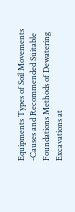Equipments Types of Soil Movements -Causes and Recommended Suitable Foundations Methods of Dewatering Excavations at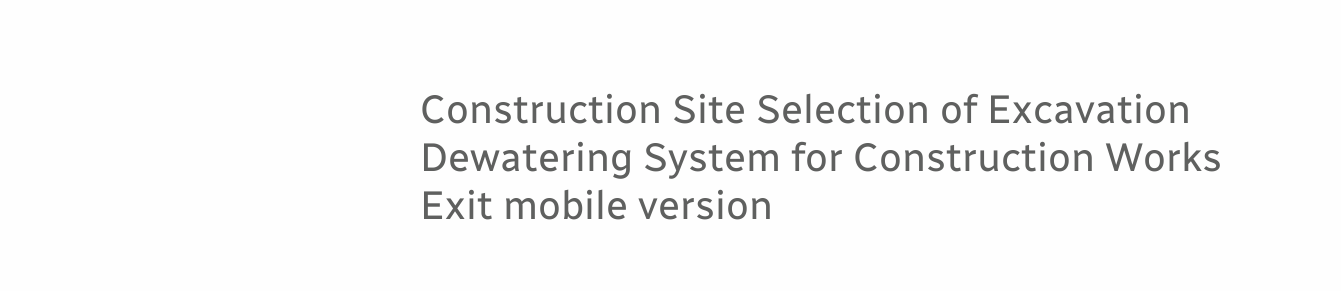Construction Site Selection of Excavation Dewatering System for Construction Works
Exit mobile version